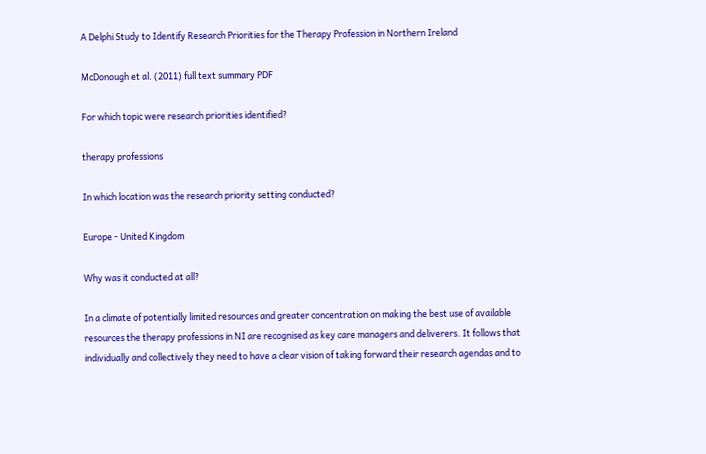A Delphi Study to Identify Research Priorities for the Therapy Profession in Northern Ireland

McDonough et al. (2011) full text summary PDF

For which topic were research priorities identified?

therapy professions

In which location was the research priority setting conducted?

Europe - United Kingdom

Why was it conducted at all?

In a climate of potentially limited resources and greater concentration on making the best use of available resources the therapy professions in NI are recognised as key care managers and deliverers. It follows that individually and collectively they need to have a clear vision of taking forward their research agendas and to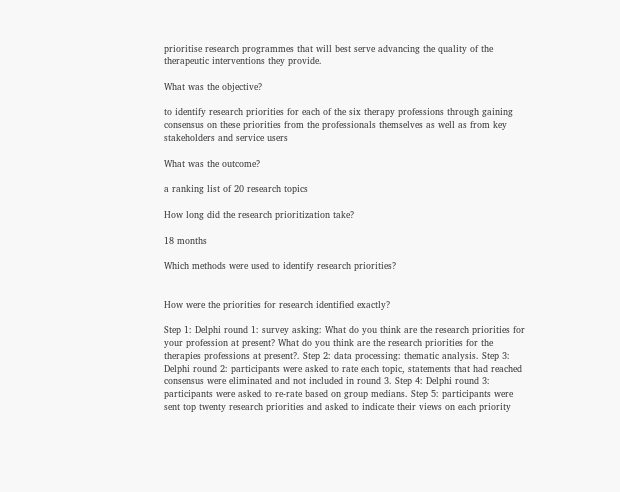prioritise research programmes that will best serve advancing the quality of the therapeutic interventions they provide.

What was the objective?

to identify research priorities for each of the six therapy professions through gaining consensus on these priorities from the professionals themselves as well as from key stakeholders and service users

What was the outcome?

a ranking list of 20 research topics

How long did the research prioritization take?

18 months

Which methods were used to identify research priorities?


How were the priorities for research identified exactly?

Step 1: Delphi round 1: survey asking: What do you think are the research priorities for your profession at present? What do you think are the research priorities for the therapies professions at present?. Step 2: data processing: thematic analysis. Step 3: Delphi round 2: participants were asked to rate each topic, statements that had reached consensus were eliminated and not included in round 3. Step 4: Delphi round 3: participants were asked to re-rate based on group medians. Step 5: participants were sent top twenty research priorities and asked to indicate their views on each priority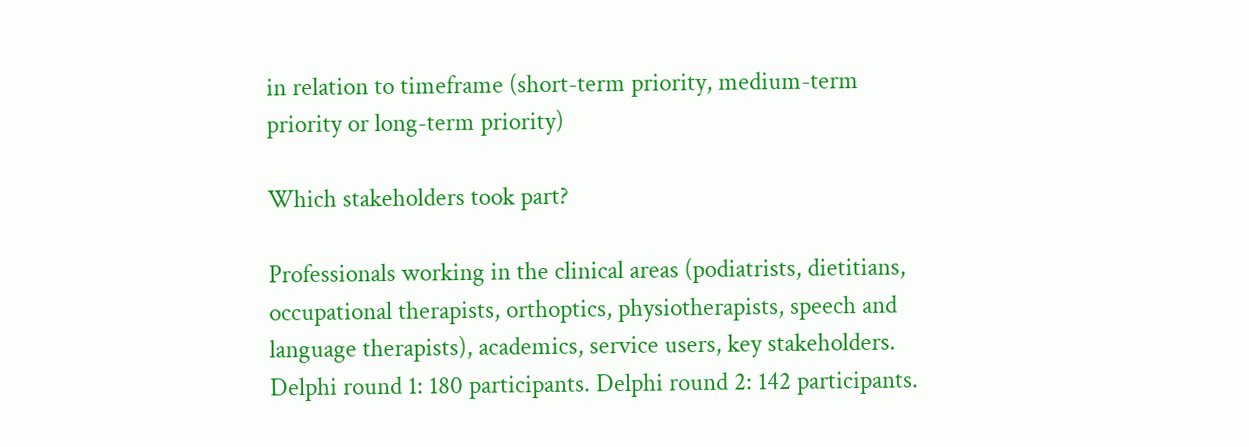in relation to timeframe (short-term priority, medium-term priority or long-term priority)

Which stakeholders took part?

Professionals working in the clinical areas (podiatrists, dietitians, occupational therapists, orthoptics, physiotherapists, speech and language therapists), academics, service users, key stakeholders. Delphi round 1: 180 participants. Delphi round 2: 142 participants.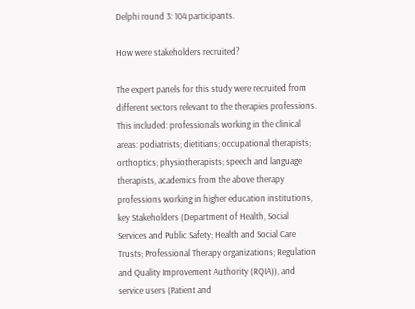Delphi round 3: 104 participants.

How were stakeholders recruited?

The expert panels for this study were recruited from different sectors relevant to the therapies professions. This included: professionals working in the clinical areas: podiatrists; dietitians; occupational therapists; orthoptics; physiotherapists; speech and language therapists, academics from the above therapy professions working in higher education institutions, key Stakeholders (Department of Health, Social Services and Public Safety; Health and Social Care Trusts; Professional Therapy organizations; Regulation and Quality Improvement Authority (RQIA)), and service users (Patient and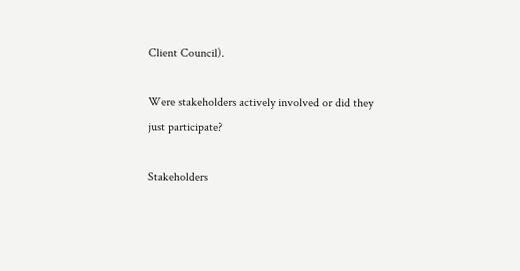Client Council).

Were stakeholders actively involved or did they just participate?

Stakeholders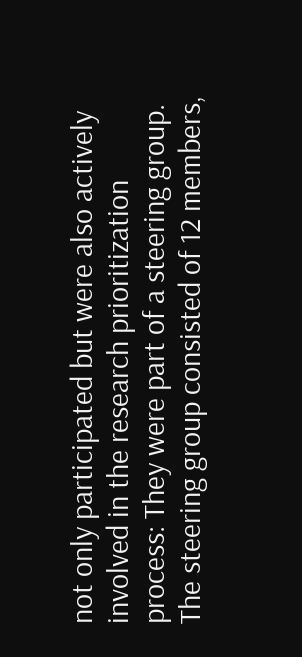not only participated but were also actively involved in the research prioritization process: They were part of a steering group. The steering group consisted of 12 members,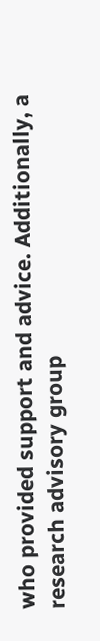who provided support and advice. Additionally, a research advisory group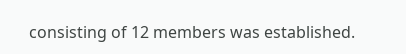consisting of 12 members was established.